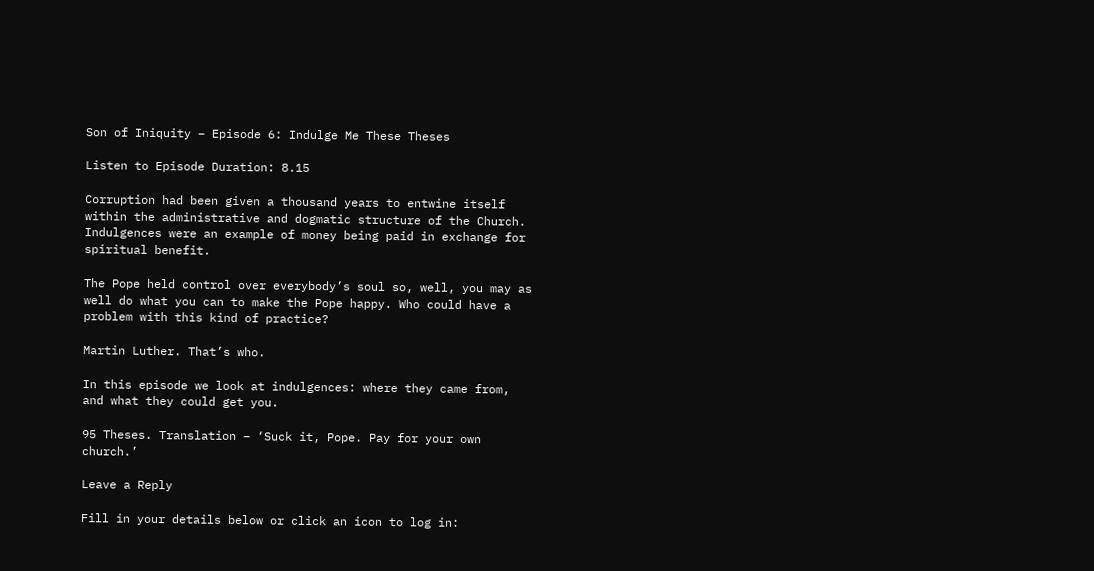Son of Iniquity – Episode 6: Indulge Me These Theses

Listen to Episode Duration: 8.15

Corruption had been given a thousand years to entwine itself within the administrative and dogmatic structure of the Church. Indulgences were an example of money being paid in exchange for spiritual benefit.

The Pope held control over everybody’s soul so, well, you may as well do what you can to make the Pope happy. Who could have a problem with this kind of practice?

Martin Luther. That’s who.

In this episode we look at indulgences: where they came from, and what they could get you.

95 Theses. Translation – ‘Suck it, Pope. Pay for your own church.’

Leave a Reply

Fill in your details below or click an icon to log in: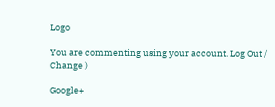Logo

You are commenting using your account. Log Out /  Change )

Google+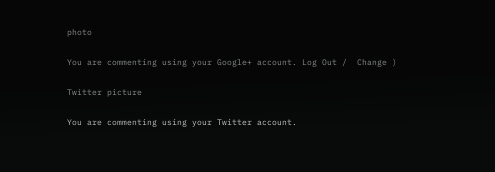photo

You are commenting using your Google+ account. Log Out /  Change )

Twitter picture

You are commenting using your Twitter account.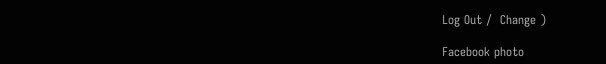Log Out /  Change )

Facebook photo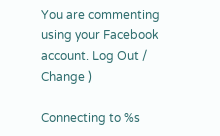You are commenting using your Facebook account. Log Out /  Change )

Connecting to %s